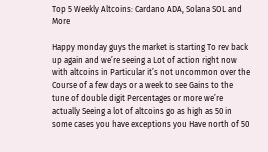Top 5 Weekly Altcoins: Cardano ADA, Solana SOL and More

Happy monday guys the market is starting To rev back up again and we’re seeing a Lot of action right now with altcoins in Particular it’s not uncommon over the Course of a few days or a week to see Gains to the tune of double digit Percentages or more we’re actually Seeing a lot of altcoins go as high as 50 in some cases you have exceptions you Have north of 50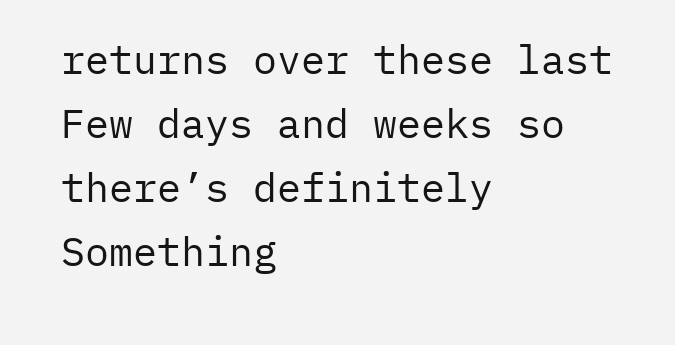returns over these last Few days and weeks so there’s definitely Something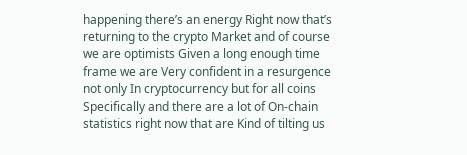happening there’s an energy Right now that’s returning to the crypto Market and of course we are optimists Given a long enough time frame we are Very confident in a resurgence not only In cryptocurrency but for all coins Specifically and there are a lot of On-chain statistics right now that are Kind of tilting us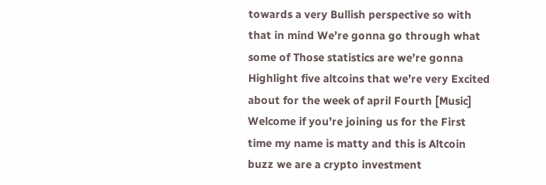towards a very Bullish perspective so with that in mind We’re gonna go through what some of Those statistics are we’re gonna Highlight five altcoins that we’re very Excited about for the week of april Fourth [Music] Welcome if you’re joining us for the First time my name is matty and this is Altcoin buzz we are a crypto investment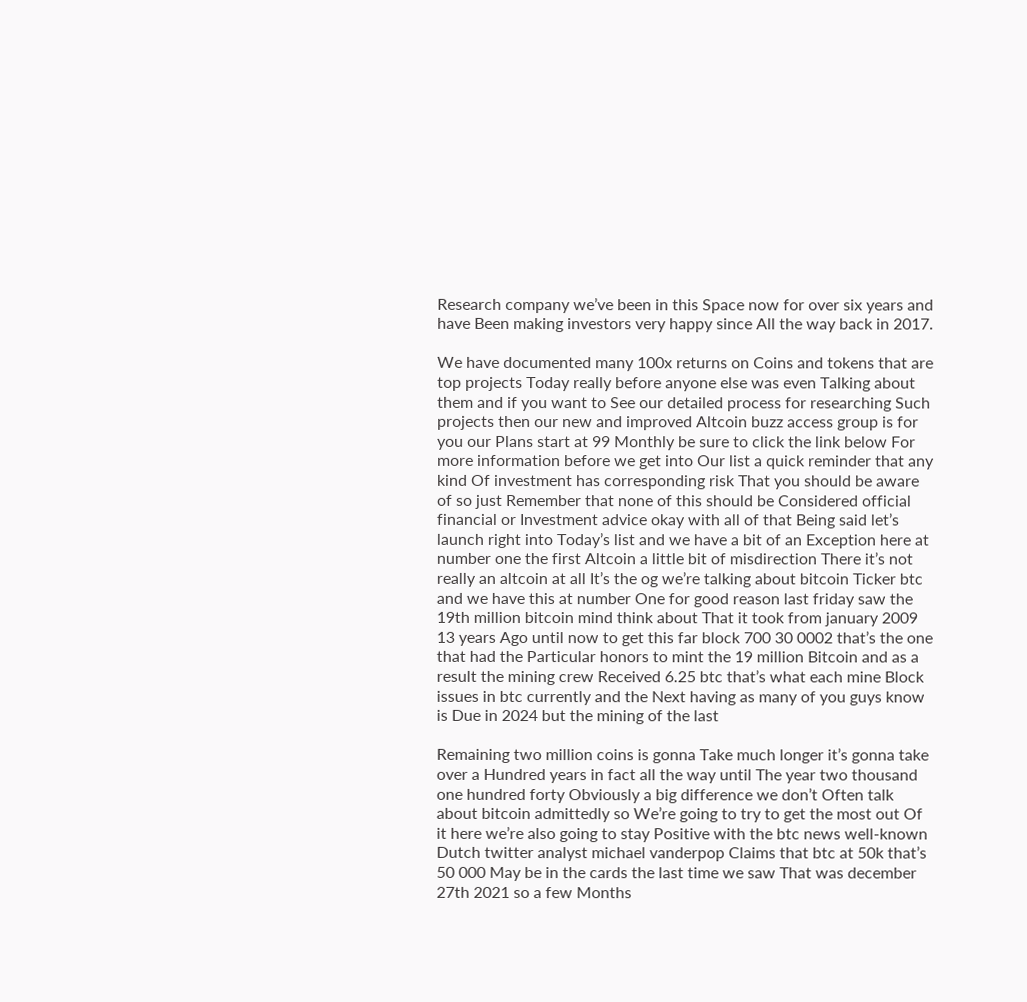Research company we’ve been in this Space now for over six years and have Been making investors very happy since All the way back in 2017.

We have documented many 100x returns on Coins and tokens that are top projects Today really before anyone else was even Talking about them and if you want to See our detailed process for researching Such projects then our new and improved Altcoin buzz access group is for you our Plans start at 99 Monthly be sure to click the link below For more information before we get into Our list a quick reminder that any kind Of investment has corresponding risk That you should be aware of so just Remember that none of this should be Considered official financial or Investment advice okay with all of that Being said let’s launch right into Today’s list and we have a bit of an Exception here at number one the first Altcoin a little bit of misdirection There it’s not really an altcoin at all It’s the og we’re talking about bitcoin Ticker btc and we have this at number One for good reason last friday saw the 19th million bitcoin mind think about That it took from january 2009 13 years Ago until now to get this far block 700 30 0002 that’s the one that had the Particular honors to mint the 19 million Bitcoin and as a result the mining crew Received 6.25 btc that’s what each mine Block issues in btc currently and the Next having as many of you guys know is Due in 2024 but the mining of the last

Remaining two million coins is gonna Take much longer it’s gonna take over a Hundred years in fact all the way until The year two thousand one hundred forty Obviously a big difference we don’t Often talk about bitcoin admittedly so We’re going to try to get the most out Of it here we’re also going to stay Positive with the btc news well-known Dutch twitter analyst michael vanderpop Claims that btc at 50k that’s 50 000 May be in the cards the last time we saw That was december 27th 2021 so a few Months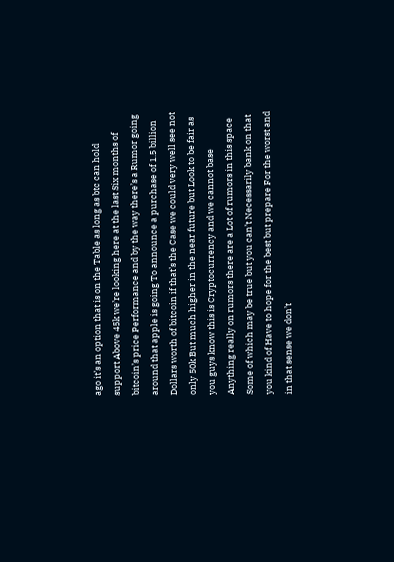ago it’s an option that is on the Table as long as btc can hold support Above 45k we’re looking here at the last Six months of bitcoin’s price Performance and by the way there’s a Rumor going around that apple is going To announce a purchase of 1.5 billion Dollars worth of bitcoin if that’s the Case we could very well see not only 50k But much higher in the near future but Look to be fair as you guys know this is Cryptocurrency and we cannot base Anything really on rumors there are a Lot of rumors in this space Some of which may be true but you can’t Necessarily bank on that you kind of Have to hope for the best but prepare For the worst and in that sense we don’t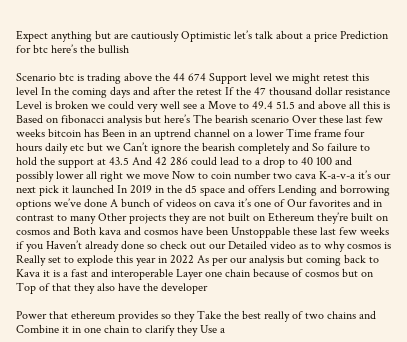Expect anything but are cautiously Optimistic let’s talk about a price Prediction for btc here’s the bullish

Scenario btc is trading above the 44 674 Support level we might retest this level In the coming days and after the retest If the 47 thousand dollar resistance Level is broken we could very well see a Move to 49.4 51.5 and above all this is Based on fibonacci analysis but here’s The bearish scenario Over these last few weeks bitcoin has Been in an uptrend channel on a lower Time frame four hours daily etc but we Can’t ignore the bearish completely and So failure to hold the support at 43.5 And 42 286 could lead to a drop to 40 100 and possibly lower all right we move Now to coin number two cava K-a-v-a it’s our next pick it launched In 2019 in the d5 space and offers Lending and borrowing options we’ve done A bunch of videos on cava it’s one of Our favorites and in contrast to many Other projects they are not built on Ethereum they’re built on cosmos and Both kava and cosmos have been Unstoppable these last few weeks if you Haven’t already done so check out our Detailed video as to why cosmos is Really set to explode this year in 2022 As per our analysis but coming back to Kava it is a fast and interoperable Layer one chain because of cosmos but on Top of that they also have the developer

Power that ethereum provides so they Take the best really of two chains and Combine it in one chain to clarify they Use a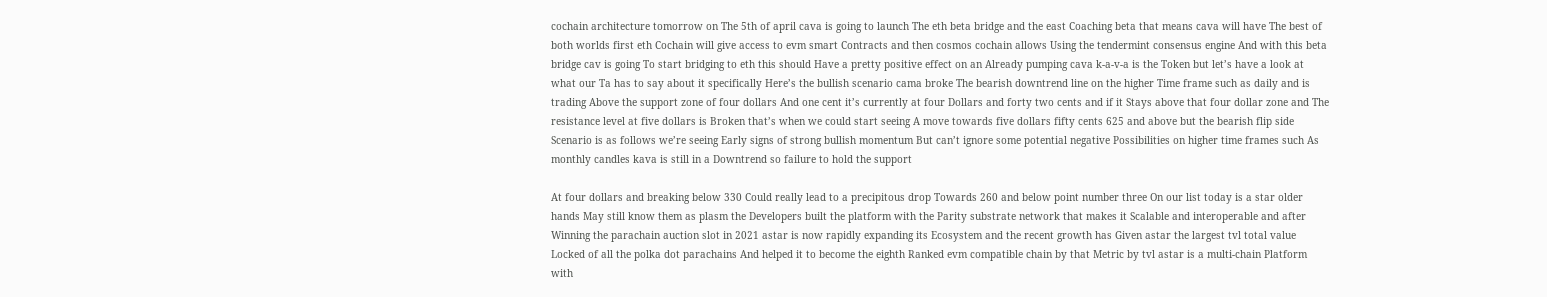cochain architecture tomorrow on The 5th of april cava is going to launch The eth beta bridge and the east Coaching beta that means cava will have The best of both worlds first eth Cochain will give access to evm smart Contracts and then cosmos cochain allows Using the tendermint consensus engine And with this beta bridge cav is going To start bridging to eth this should Have a pretty positive effect on an Already pumping cava k-a-v-a is the Token but let’s have a look at what our Ta has to say about it specifically Here’s the bullish scenario cama broke The bearish downtrend line on the higher Time frame such as daily and is trading Above the support zone of four dollars And one cent it’s currently at four Dollars and forty two cents and if it Stays above that four dollar zone and The resistance level at five dollars is Broken that’s when we could start seeing A move towards five dollars fifty cents 625 and above but the bearish flip side Scenario is as follows we’re seeing Early signs of strong bullish momentum But can’t ignore some potential negative Possibilities on higher time frames such As monthly candles kava is still in a Downtrend so failure to hold the support

At four dollars and breaking below 330 Could really lead to a precipitous drop Towards 260 and below point number three On our list today is a star older hands May still know them as plasm the Developers built the platform with the Parity substrate network that makes it Scalable and interoperable and after Winning the parachain auction slot in 2021 astar is now rapidly expanding its Ecosystem and the recent growth has Given astar the largest tvl total value Locked of all the polka dot parachains And helped it to become the eighth Ranked evm compatible chain by that Metric by tvl astar is a multi-chain Platform with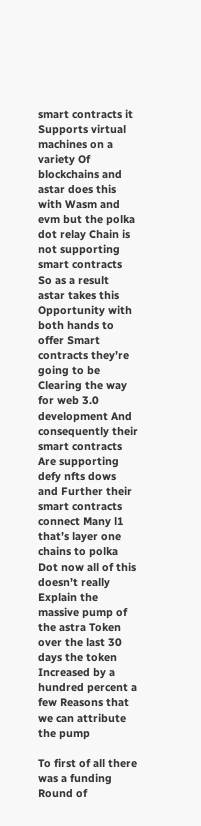smart contracts it Supports virtual machines on a variety Of blockchains and astar does this with Wasm and evm but the polka dot relay Chain is not supporting smart contracts So as a result astar takes this Opportunity with both hands to offer Smart contracts they’re going to be Clearing the way for web 3.0 development And consequently their smart contracts Are supporting defy nfts dows and Further their smart contracts connect Many l1 that’s layer one chains to polka Dot now all of this doesn’t really Explain the massive pump of the astra Token over the last 30 days the token Increased by a hundred percent a few Reasons that we can attribute the pump

To first of all there was a funding Round of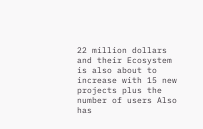22 million dollars and their Ecosystem is also about to increase with 15 new projects plus the number of users Also has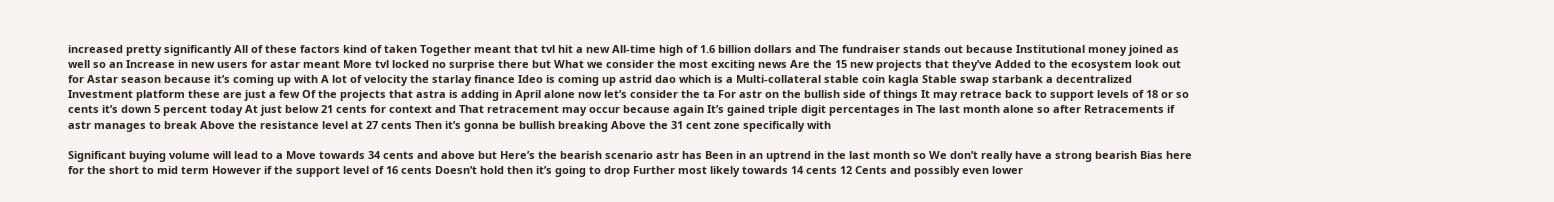increased pretty significantly All of these factors kind of taken Together meant that tvl hit a new All-time high of 1.6 billion dollars and The fundraiser stands out because Institutional money joined as well so an Increase in new users for astar meant More tvl locked no surprise there but What we consider the most exciting news Are the 15 new projects that they’ve Added to the ecosystem look out for Astar season because it’s coming up with A lot of velocity the starlay finance Ideo is coming up astrid dao which is a Multi-collateral stable coin kagla Stable swap starbank a decentralized Investment platform these are just a few Of the projects that astra is adding in April alone now let’s consider the ta For astr on the bullish side of things It may retrace back to support levels of 18 or so cents it’s down 5 percent today At just below 21 cents for context and That retracement may occur because again It’s gained triple digit percentages in The last month alone so after Retracements if astr manages to break Above the resistance level at 27 cents Then it’s gonna be bullish breaking Above the 31 cent zone specifically with

Significant buying volume will lead to a Move towards 34 cents and above but Here’s the bearish scenario astr has Been in an uptrend in the last month so We don’t really have a strong bearish Bias here for the short to mid term However if the support level of 16 cents Doesn’t hold then it’s going to drop Further most likely towards 14 cents 12 Cents and possibly even lower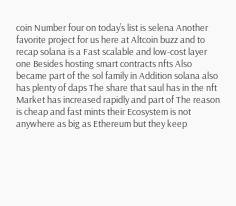coin Number four on today’s list is selena Another favorite project for us here at Altcoin buzz and to recap solana is a Fast scalable and low-cost layer one Besides hosting smart contracts nfts Also became part of the sol family in Addition solana also has plenty of daps The share that saul has in the nft Market has increased rapidly and part of The reason is cheap and fast mints their Ecosystem is not anywhere as big as Ethereum but they keep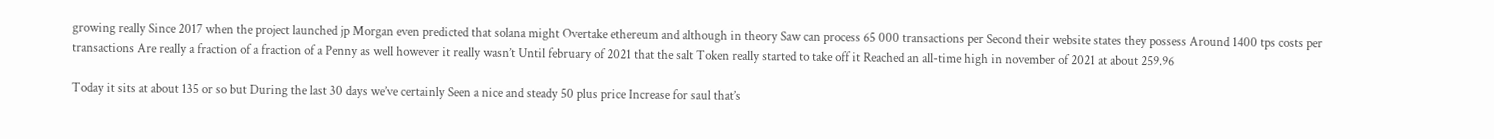growing really Since 2017 when the project launched jp Morgan even predicted that solana might Overtake ethereum and although in theory Saw can process 65 000 transactions per Second their website states they possess Around 1400 tps costs per transactions Are really a fraction of a fraction of a Penny as well however it really wasn’t Until february of 2021 that the salt Token really started to take off it Reached an all-time high in november of 2021 at about 259.96

Today it sits at about 135 or so but During the last 30 days we’ve certainly Seen a nice and steady 50 plus price Increase for saul that’s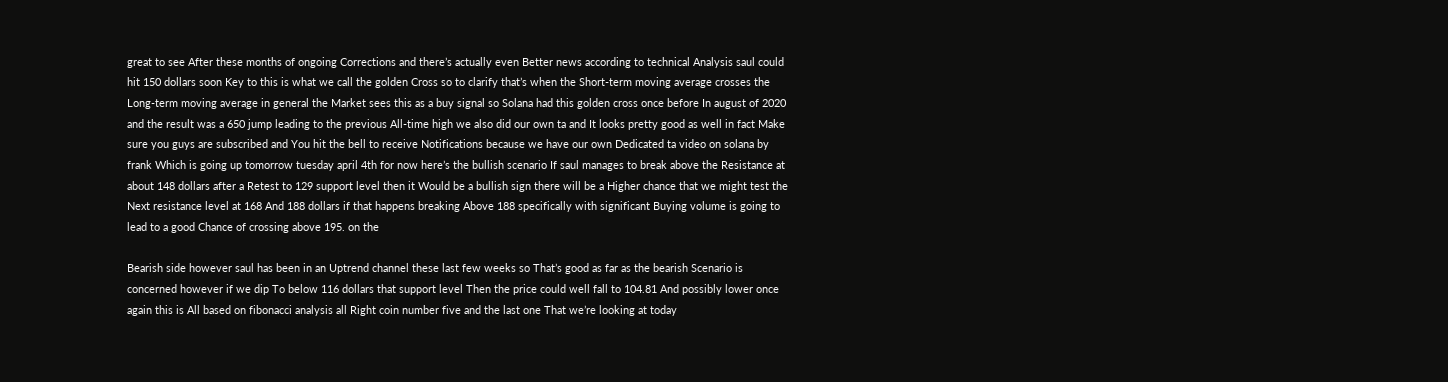great to see After these months of ongoing Corrections and there’s actually even Better news according to technical Analysis saul could hit 150 dollars soon Key to this is what we call the golden Cross so to clarify that’s when the Short-term moving average crosses the Long-term moving average in general the Market sees this as a buy signal so Solana had this golden cross once before In august of 2020 and the result was a 650 jump leading to the previous All-time high we also did our own ta and It looks pretty good as well in fact Make sure you guys are subscribed and You hit the bell to receive Notifications because we have our own Dedicated ta video on solana by frank Which is going up tomorrow tuesday april 4th for now here’s the bullish scenario If saul manages to break above the Resistance at about 148 dollars after a Retest to 129 support level then it Would be a bullish sign there will be a Higher chance that we might test the Next resistance level at 168 And 188 dollars if that happens breaking Above 188 specifically with significant Buying volume is going to lead to a good Chance of crossing above 195. on the

Bearish side however saul has been in an Uptrend channel these last few weeks so That’s good as far as the bearish Scenario is concerned however if we dip To below 116 dollars that support level Then the price could well fall to 104.81 And possibly lower once again this is All based on fibonacci analysis all Right coin number five and the last one That we’re looking at today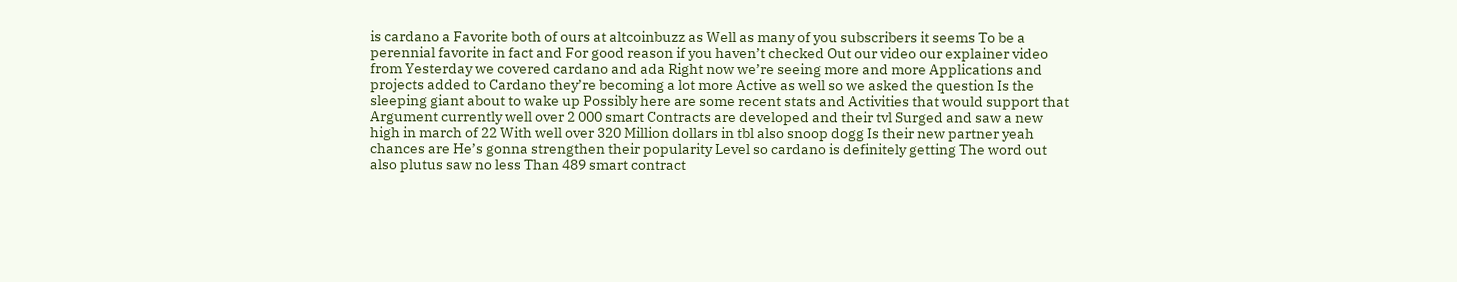is cardano a Favorite both of ours at altcoinbuzz as Well as many of you subscribers it seems To be a perennial favorite in fact and For good reason if you haven’t checked Out our video our explainer video from Yesterday we covered cardano and ada Right now we’re seeing more and more Applications and projects added to Cardano they’re becoming a lot more Active as well so we asked the question Is the sleeping giant about to wake up Possibly here are some recent stats and Activities that would support that Argument currently well over 2 000 smart Contracts are developed and their tvl Surged and saw a new high in march of 22 With well over 320 Million dollars in tbl also snoop dogg Is their new partner yeah chances are He’s gonna strengthen their popularity Level so cardano is definitely getting The word out also plutus saw no less Than 489 smart contract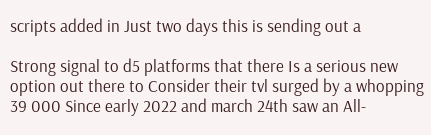scripts added in Just two days this is sending out a

Strong signal to d5 platforms that there Is a serious new option out there to Consider their tvl surged by a whopping 39 000 Since early 2022 and march 24th saw an All-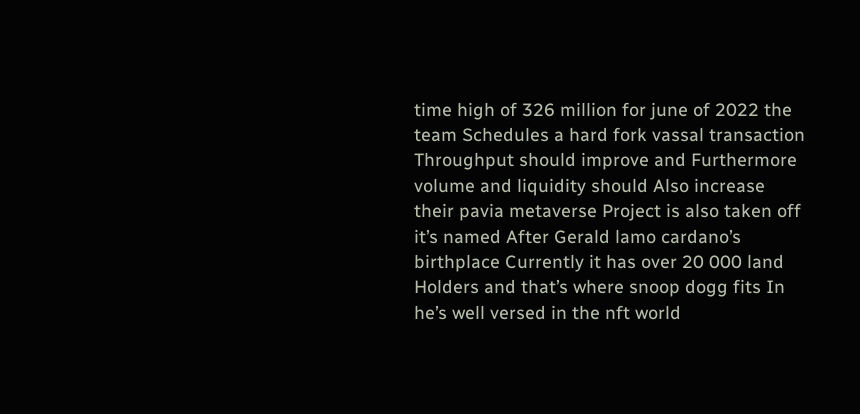time high of 326 million for june of 2022 the team Schedules a hard fork vassal transaction Throughput should improve and Furthermore volume and liquidity should Also increase their pavia metaverse Project is also taken off it’s named After Gerald lamo cardano’s birthplace Currently it has over 20 000 land Holders and that’s where snoop dogg fits In he’s well versed in the nft world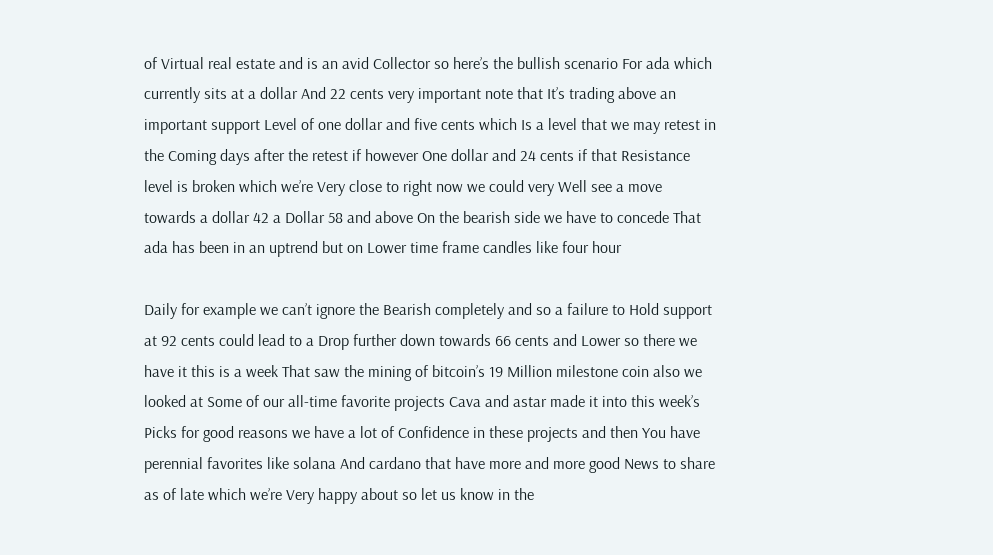of Virtual real estate and is an avid Collector so here’s the bullish scenario For ada which currently sits at a dollar And 22 cents very important note that It’s trading above an important support Level of one dollar and five cents which Is a level that we may retest in the Coming days after the retest if however One dollar and 24 cents if that Resistance level is broken which we’re Very close to right now we could very Well see a move towards a dollar 42 a Dollar 58 and above On the bearish side we have to concede That ada has been in an uptrend but on Lower time frame candles like four hour

Daily for example we can’t ignore the Bearish completely and so a failure to Hold support at 92 cents could lead to a Drop further down towards 66 cents and Lower so there we have it this is a week That saw the mining of bitcoin’s 19 Million milestone coin also we looked at Some of our all-time favorite projects Cava and astar made it into this week’s Picks for good reasons we have a lot of Confidence in these projects and then You have perennial favorites like solana And cardano that have more and more good News to share as of late which we’re Very happy about so let us know in the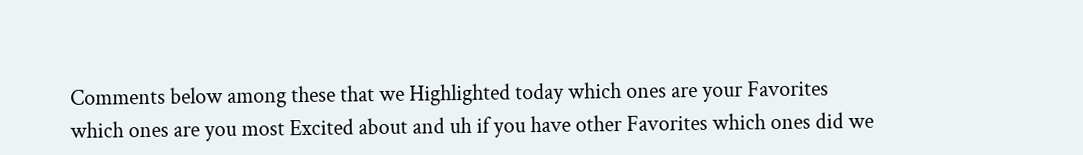Comments below among these that we Highlighted today which ones are your Favorites which ones are you most Excited about and uh if you have other Favorites which ones did we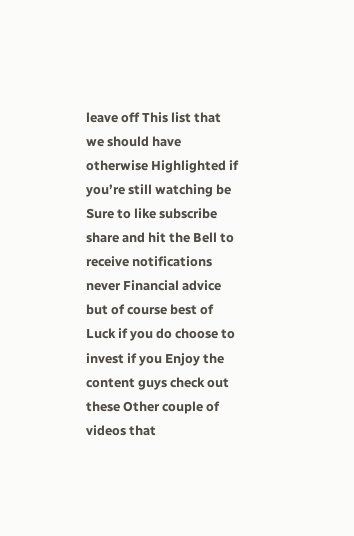leave off This list that we should have otherwise Highlighted if you’re still watching be Sure to like subscribe share and hit the Bell to receive notifications never Financial advice but of course best of Luck if you do choose to invest if you Enjoy the content guys check out these Other couple of videos that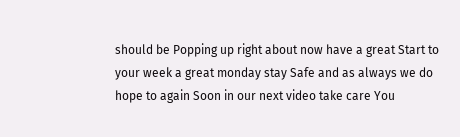should be Popping up right about now have a great Start to your week a great monday stay Safe and as always we do hope to again Soon in our next video take care You